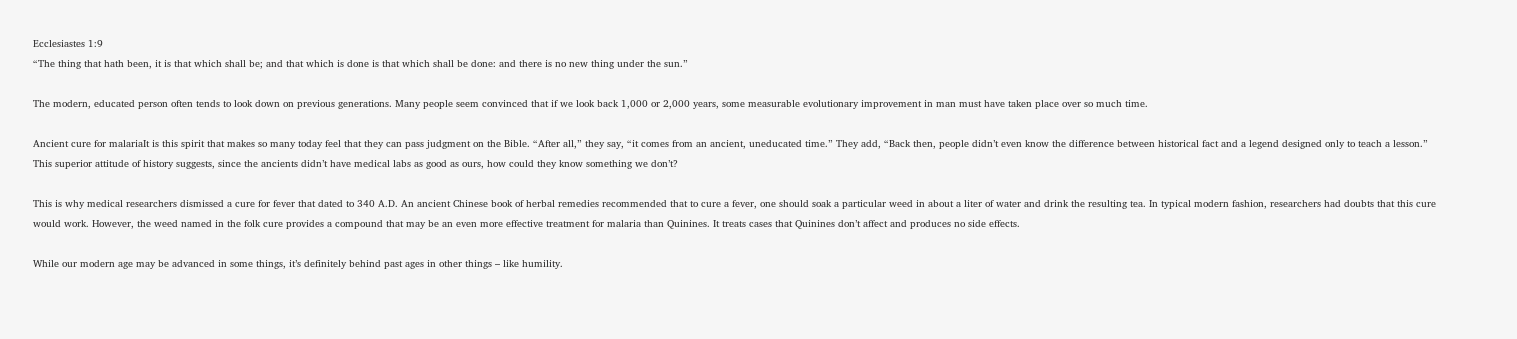Ecclesiastes 1:9
“The thing that hath been, it is that which shall be; and that which is done is that which shall be done: and there is no new thing under the sun.”

The modern, educated person often tends to look down on previous generations. Many people seem convinced that if we look back 1,000 or 2,000 years, some measurable evolutionary improvement in man must have taken place over so much time.

Ancient cure for malariaIt is this spirit that makes so many today feel that they can pass judgment on the Bible. “After all,” they say, “it comes from an ancient, uneducated time.” They add, “Back then, people didn’t even know the difference between historical fact and a legend designed only to teach a lesson.” This superior attitude of history suggests, since the ancients didn’t have medical labs as good as ours, how could they know something we don’t?

This is why medical researchers dismissed a cure for fever that dated to 340 A.D. An ancient Chinese book of herbal remedies recommended that to cure a fever, one should soak a particular weed in about a liter of water and drink the resulting tea. In typical modern fashion, researchers had doubts that this cure would work. However, the weed named in the folk cure provides a compound that may be an even more effective treatment for malaria than Quinines. It treats cases that Quinines don’t affect and produces no side effects.

While our modern age may be advanced in some things, it’s definitely behind past ages in other things – like humility.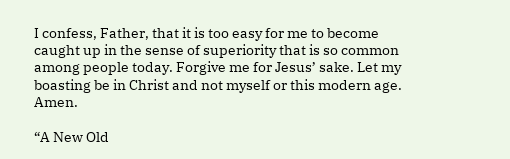I confess, Father, that it is too easy for me to become caught up in the sense of superiority that is so common among people today. Forgive me for Jesus’ sake. Let my boasting be in Christ and not myself or this modern age. Amen.

“A New Old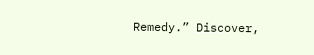Remedy.” Discover,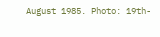August 1985. Photo: 19th-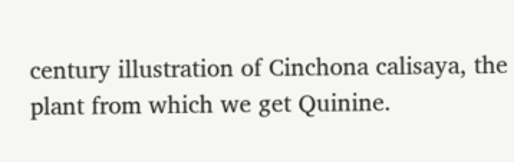century illustration of Cinchona calisaya, the plant from which we get Quinine.